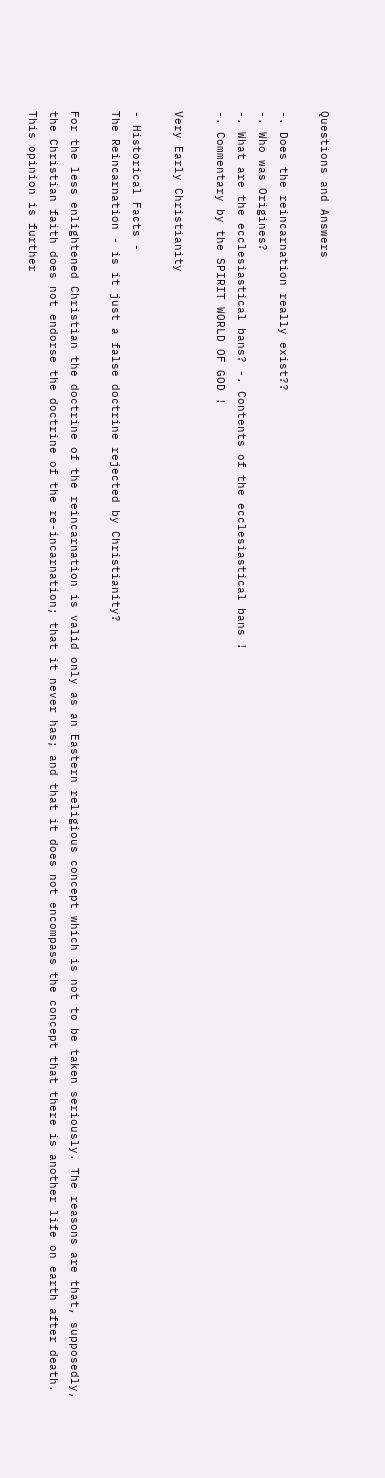Questions and Answers

-. Does the reincarnation really exist??
-. Who was Origines?
-. What are the ecclesiastical bans? -. Contents of the ecclesiastical bans !
-. Commentary by the SPIRIT WORLD OF GOD !

Very Early Christianity

- Historical Facts -
The Reincarnation - is it just a false doctrine rejected by Christianity?

For the less enlightened Christian the doctrine of the reincarnation is valid only as an Eastern religious concept which is not to be taken seriously. The reasons are that, supposedly, the Christian faith does not endorse the doctrine of the re-incarnation; that it never has; and that it does not encompass the concept that there is another life on earth after death. This opinion is further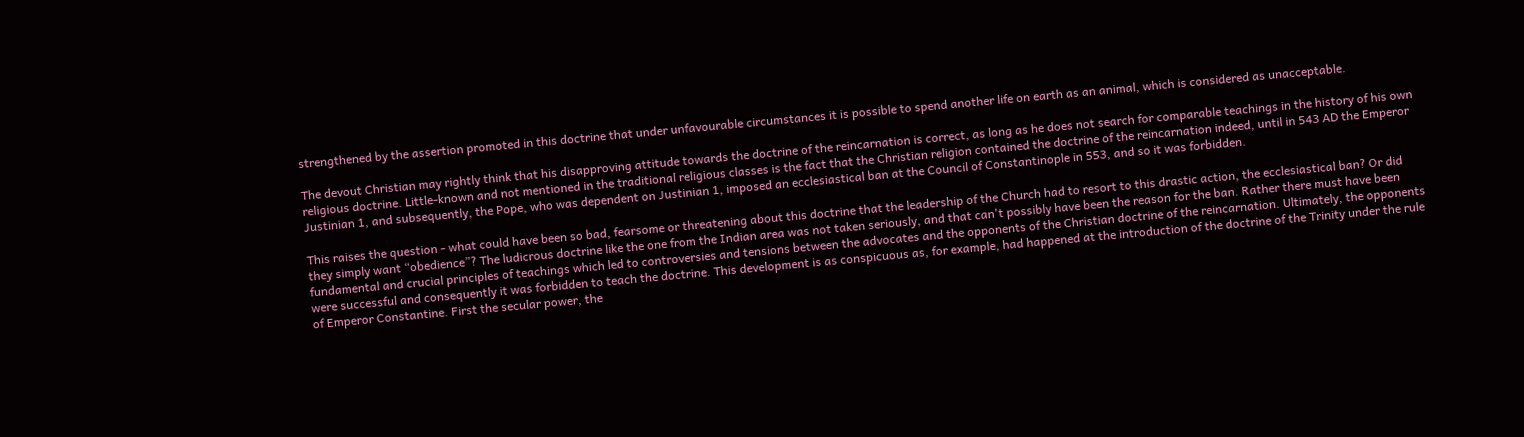strengthened by the assertion promoted in this doctrine that under unfavourable circumstances it is possible to spend another life on earth as an animal, which is considered as unacceptable.

The devout Christian may rightly think that his disapproving attitude towards the doctrine of the reincarnation is correct, as long as he does not search for comparable teachings in the history of his own religious doctrine. Little-known and not mentioned in the traditional religious classes is the fact that the Christian religion contained the doctrine of the reincarnation indeed, until in 543 AD the Emperor Justinian 1, and subsequently, the Pope, who was dependent on Justinian 1, imposed an ecclesiastical ban at the Council of Constantinople in 553, and so it was forbidden.

This raises the question - what could have been so bad, fearsome or threatening about this doctrine that the leadership of the Church had to resort to this drastic action, the ecclesiastical ban? Or did they simply want “obedience”? The ludicrous doctrine like the one from the Indian area was not taken seriously, and that can't possibly have been the reason for the ban. Rather there must have been fundamental and crucial principles of teachings which led to controversies and tensions between the advocates and the opponents of the Christian doctrine of the reincarnation. Ultimately, the opponents were successful and consequently it was forbidden to teach the doctrine. This development is as conspicuous as, for example, had happened at the introduction of the doctrine of the Trinity under the rule of Emperor Constantine. First the secular power, the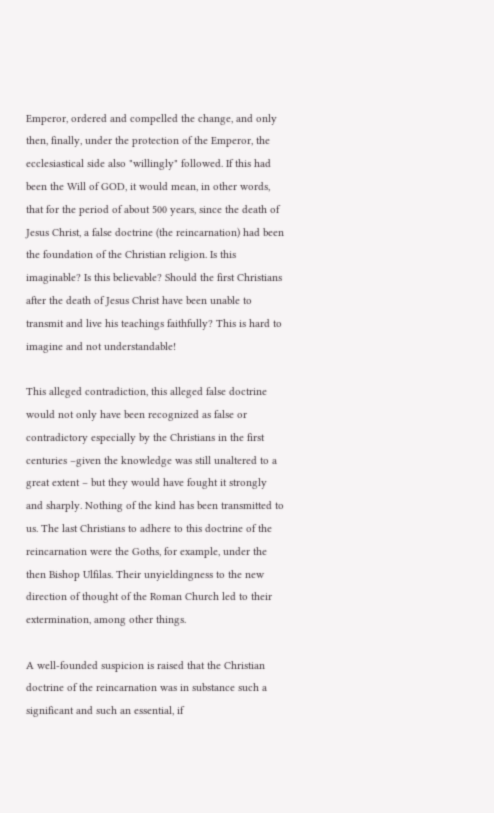Emperor, ordered and compelled the change, and only then, finally, under the protection of the Emperor, the ecclesiastical side also "willingly" followed. If this had been the Will of GOD, it would mean, in other words, that for the period of about 500 years, since the death of Jesus Christ, a false doctrine (the reincarnation) had been the foundation of the Christian religion. Is this imaginable? Is this believable? Should the first Christians after the death of Jesus Christ have been unable to transmit and live his teachings faithfully? This is hard to imagine and not understandable!

This alleged contradiction, this alleged false doctrine would not only have been recognized as false or contradictory especially by the Christians in the first centuries –given the knowledge was still unaltered to a great extent – but they would have fought it strongly and sharply. Nothing of the kind has been transmitted to us. The last Christians to adhere to this doctrine of the reincarnation were the Goths, for example, under the then Bishop Ulfilas. Their unyieldingness to the new direction of thought of the Roman Church led to their extermination, among other things.

A well-founded suspicion is raised that the Christian doctrine of the reincarnation was in substance such a significant and such an essential, if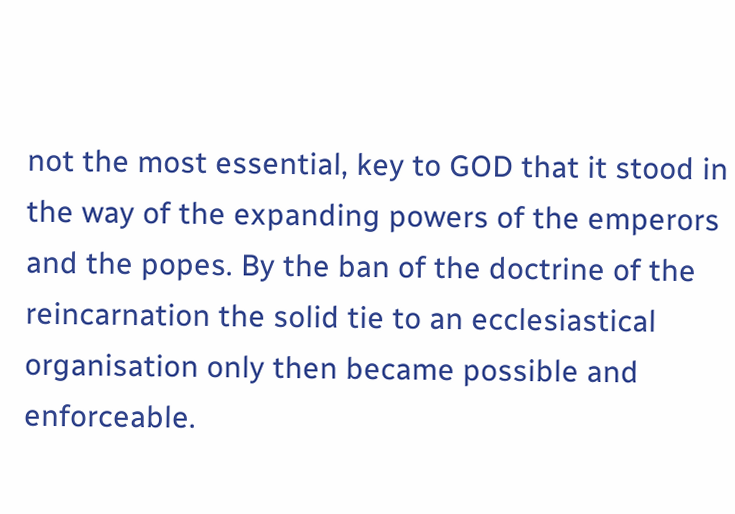not the most essential, key to GOD that it stood in the way of the expanding powers of the emperors and the popes. By the ban of the doctrine of the reincarnation the solid tie to an ecclesiastical organisation only then became possible and enforceable.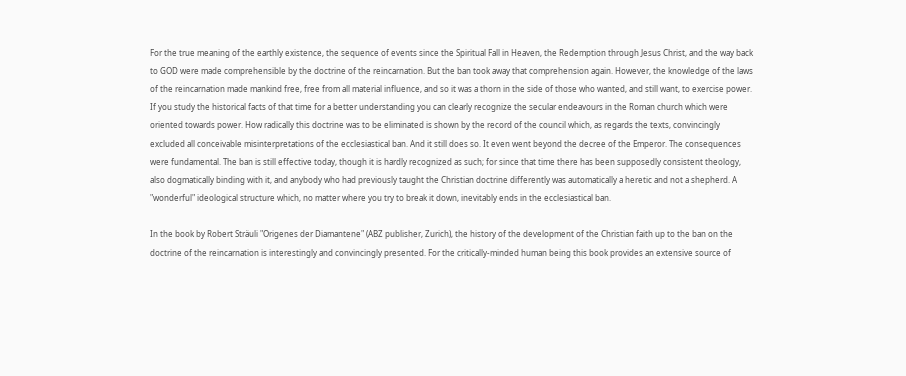For the true meaning of the earthly existence, the sequence of events since the Spiritual Fall in Heaven, the Redemption through Jesus Christ, and the way back to GOD were made comprehensible by the doctrine of the reincarnation. But the ban took away that comprehension again. However, the knowledge of the laws of the reincarnation made mankind free, free from all material influence, and so it was a thorn in the side of those who wanted, and still want, to exercise power. If you study the historical facts of that time for a better understanding you can clearly recognize the secular endeavours in the Roman church which were oriented towards power. How radically this doctrine was to be eliminated is shown by the record of the council which, as regards the texts, convincingly excluded all conceivable misinterpretations of the ecclesiastical ban. And it still does so. It even went beyond the decree of the Emperor. The consequences were fundamental. The ban is still effective today, though it is hardly recognized as such; for since that time there has been supposedly consistent theology, also dogmatically binding with it, and anybody who had previously taught the Christian doctrine differently was automatically a heretic and not a shepherd. A "wonderful" ideological structure which, no matter where you try to break it down, inevitably ends in the ecclesiastical ban.

In the book by Robert Sträuli "Origenes der Diamantene" (ABZ publisher, Zurich), the history of the development of the Christian faith up to the ban on the doctrine of the reincarnation is interestingly and convincingly presented. For the critically-minded human being this book provides an extensive source of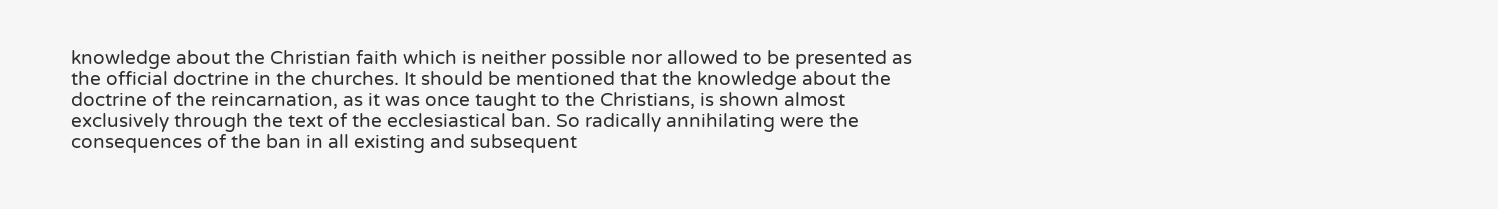knowledge about the Christian faith which is neither possible nor allowed to be presented as the official doctrine in the churches. It should be mentioned that the knowledge about the doctrine of the reincarnation, as it was once taught to the Christians, is shown almost exclusively through the text of the ecclesiastical ban. So radically annihilating were the consequences of the ban in all existing and subsequent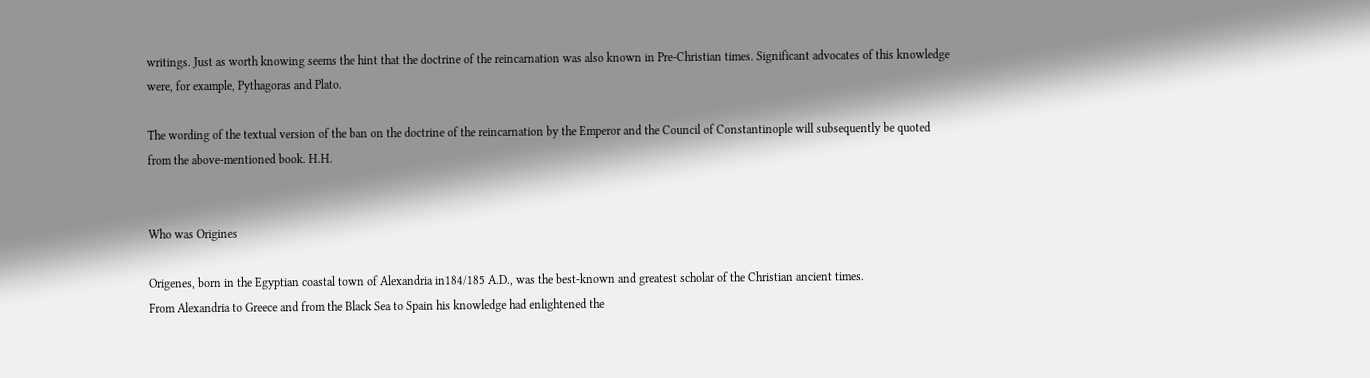writings. Just as worth knowing seems the hint that the doctrine of the reincarnation was also known in Pre-Christian times. Significant advocates of this knowledge were, for example, Pythagoras and Plato.

The wording of the textual version of the ban on the doctrine of the reincarnation by the Emperor and the Council of Constantinople will subsequently be quoted from the above-mentioned book. H.H.


Who was Origines

Origenes, born in the Egyptian coastal town of Alexandria in184/185 A.D., was the best-known and greatest scholar of the Christian ancient times.
From Alexandria to Greece and from the Black Sea to Spain his knowledge had enlightened the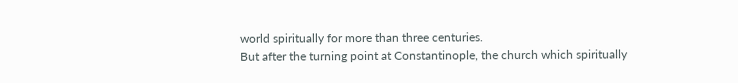world spiritually for more than three centuries.
But after the turning point at Constantinople, the church which spiritually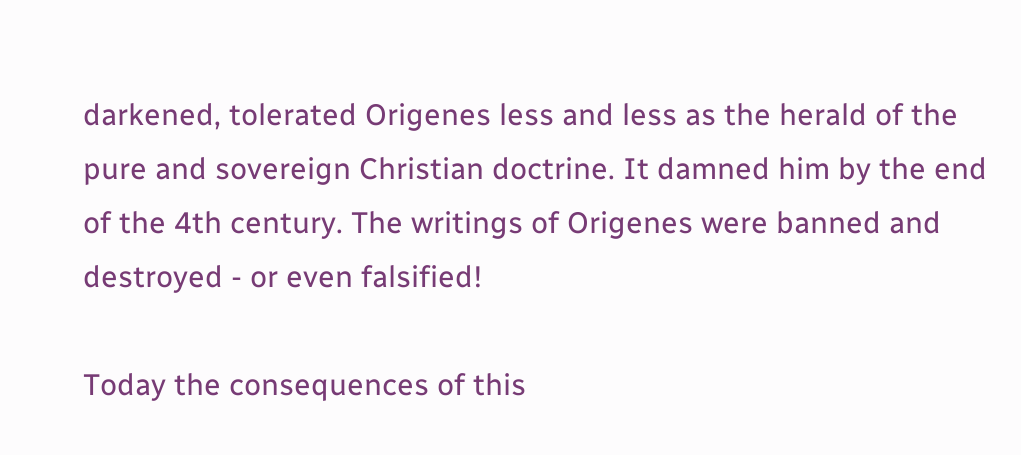darkened, tolerated Origenes less and less as the herald of the pure and sovereign Christian doctrine. It damned him by the end of the 4th century. The writings of Origenes were banned and destroyed - or even falsified!

Today the consequences of this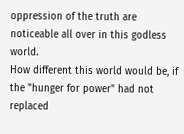oppression of the truth are noticeable all over in this godless world.
How different this world would be, if the "hunger for power" had not replaced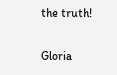the truth!

Gloria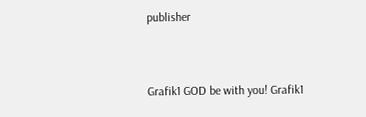publisher


Grafik1 GOD be with you! Grafik1